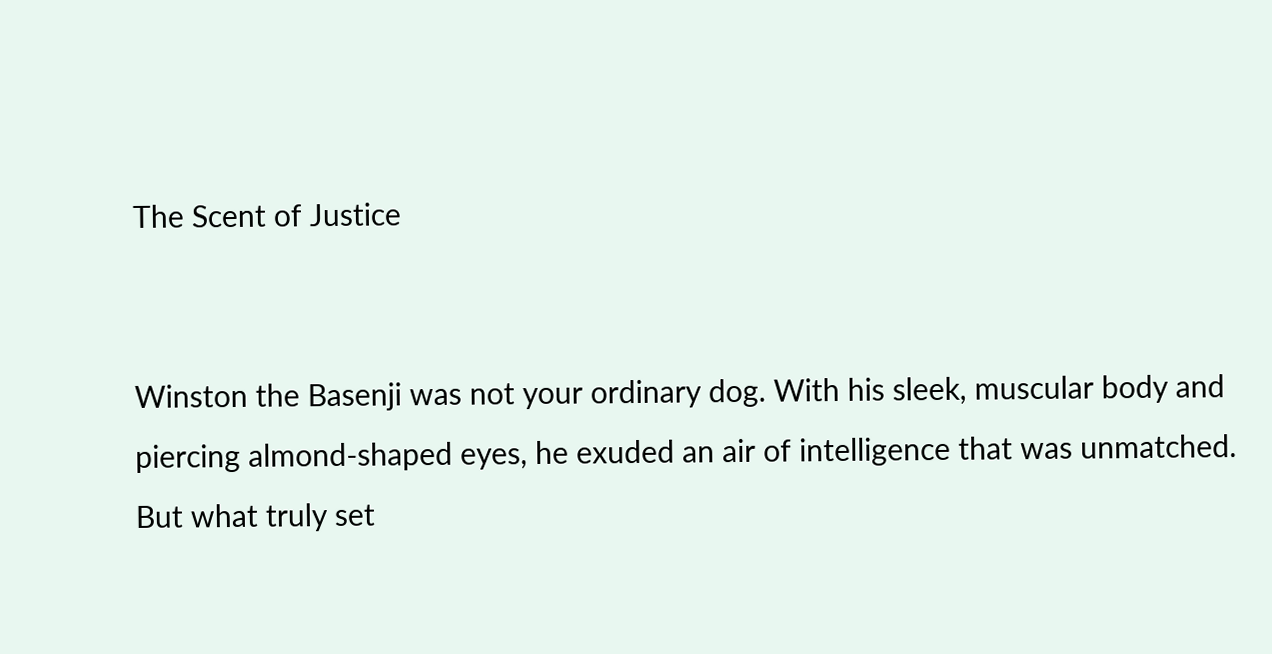The Scent of Justice


Winston the Basenji was not your ordinary dog. With his sleek, muscular body and piercing almond-shaped eyes, he exuded an air of intelligence that was unmatched. But what truly set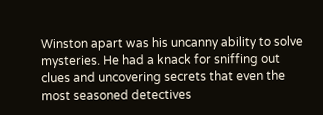Winston apart was his uncanny ability to solve mysteries. He had a knack for sniffing out clues and uncovering secrets that even the most seasoned detectives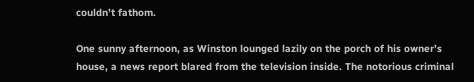couldn’t fathom.

One sunny afternoon, as Winston lounged lazily on the porch of his owner’s house, a news report blared from the television inside. The notorious criminal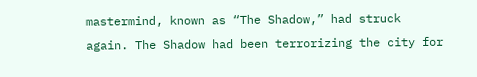mastermind, known as “The Shadow,” had struck again. The Shadow had been terrorizing the city for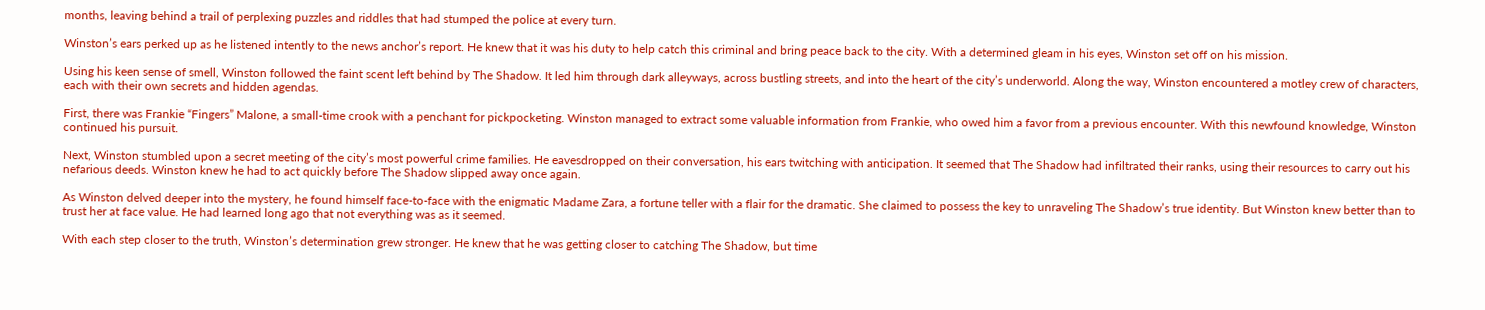months, leaving behind a trail of perplexing puzzles and riddles that had stumped the police at every turn.

Winston’s ears perked up as he listened intently to the news anchor’s report. He knew that it was his duty to help catch this criminal and bring peace back to the city. With a determined gleam in his eyes, Winston set off on his mission.

Using his keen sense of smell, Winston followed the faint scent left behind by The Shadow. It led him through dark alleyways, across bustling streets, and into the heart of the city’s underworld. Along the way, Winston encountered a motley crew of characters, each with their own secrets and hidden agendas.

First, there was Frankie “Fingers” Malone, a small-time crook with a penchant for pickpocketing. Winston managed to extract some valuable information from Frankie, who owed him a favor from a previous encounter. With this newfound knowledge, Winston continued his pursuit.

Next, Winston stumbled upon a secret meeting of the city’s most powerful crime families. He eavesdropped on their conversation, his ears twitching with anticipation. It seemed that The Shadow had infiltrated their ranks, using their resources to carry out his nefarious deeds. Winston knew he had to act quickly before The Shadow slipped away once again.

As Winston delved deeper into the mystery, he found himself face-to-face with the enigmatic Madame Zara, a fortune teller with a flair for the dramatic. She claimed to possess the key to unraveling The Shadow’s true identity. But Winston knew better than to trust her at face value. He had learned long ago that not everything was as it seemed.

With each step closer to the truth, Winston’s determination grew stronger. He knew that he was getting closer to catching The Shadow, but time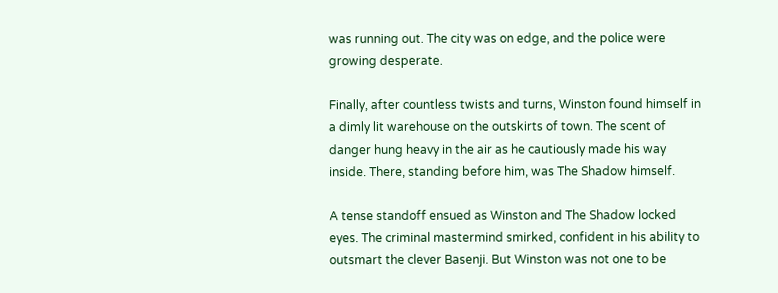was running out. The city was on edge, and the police were growing desperate.

Finally, after countless twists and turns, Winston found himself in a dimly lit warehouse on the outskirts of town. The scent of danger hung heavy in the air as he cautiously made his way inside. There, standing before him, was The Shadow himself.

A tense standoff ensued as Winston and The Shadow locked eyes. The criminal mastermind smirked, confident in his ability to outsmart the clever Basenji. But Winston was not one to be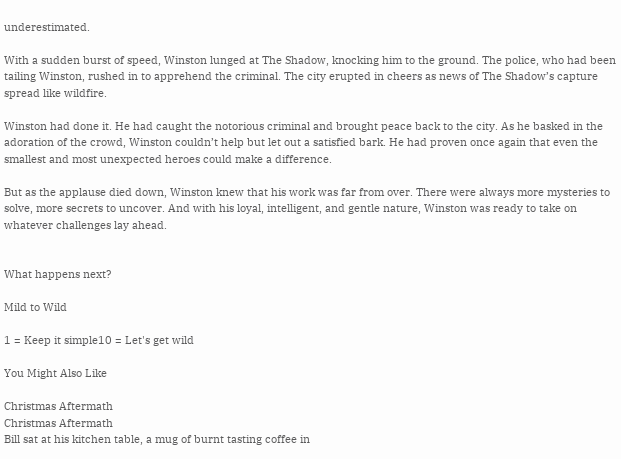underestimated.

With a sudden burst of speed, Winston lunged at The Shadow, knocking him to the ground. The police, who had been tailing Winston, rushed in to apprehend the criminal. The city erupted in cheers as news of The Shadow’s capture spread like wildfire.

Winston had done it. He had caught the notorious criminal and brought peace back to the city. As he basked in the adoration of the crowd, Winston couldn’t help but let out a satisfied bark. He had proven once again that even the smallest and most unexpected heroes could make a difference.

But as the applause died down, Winston knew that his work was far from over. There were always more mysteries to solve, more secrets to uncover. And with his loyal, intelligent, and gentle nature, Winston was ready to take on whatever challenges lay ahead.


What happens next?

Mild to Wild

1 = Keep it simple10 = Let's get wild

You Might Also Like

Christmas Aftermath
Christmas Aftermath
Bill sat at his kitchen table, a mug of burnt tasting coffee in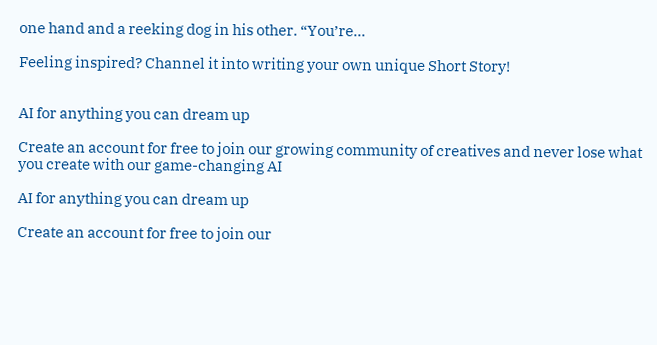one hand and a reeking dog in his other. “You’re...

Feeling inspired? Channel it into writing your own unique Short Story!


AI for anything you can dream up

Create an account for free to join our growing community of creatives and never lose what you create with our game-changing AI

AI for anything you can dream up

Create an account for free to join our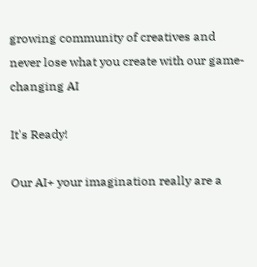growing community of creatives and never lose what you create with our game-changing AI

It's Ready!

Our AI+ your imagination really are a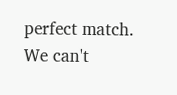perfect match. We can't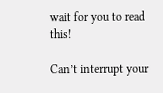wait for you to read this!

Can’t interrupt your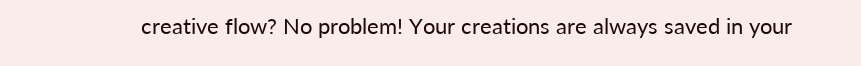creative flow? No problem! Your creations are always saved in your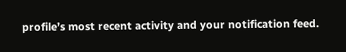profile’s most recent activity and your notification feed.